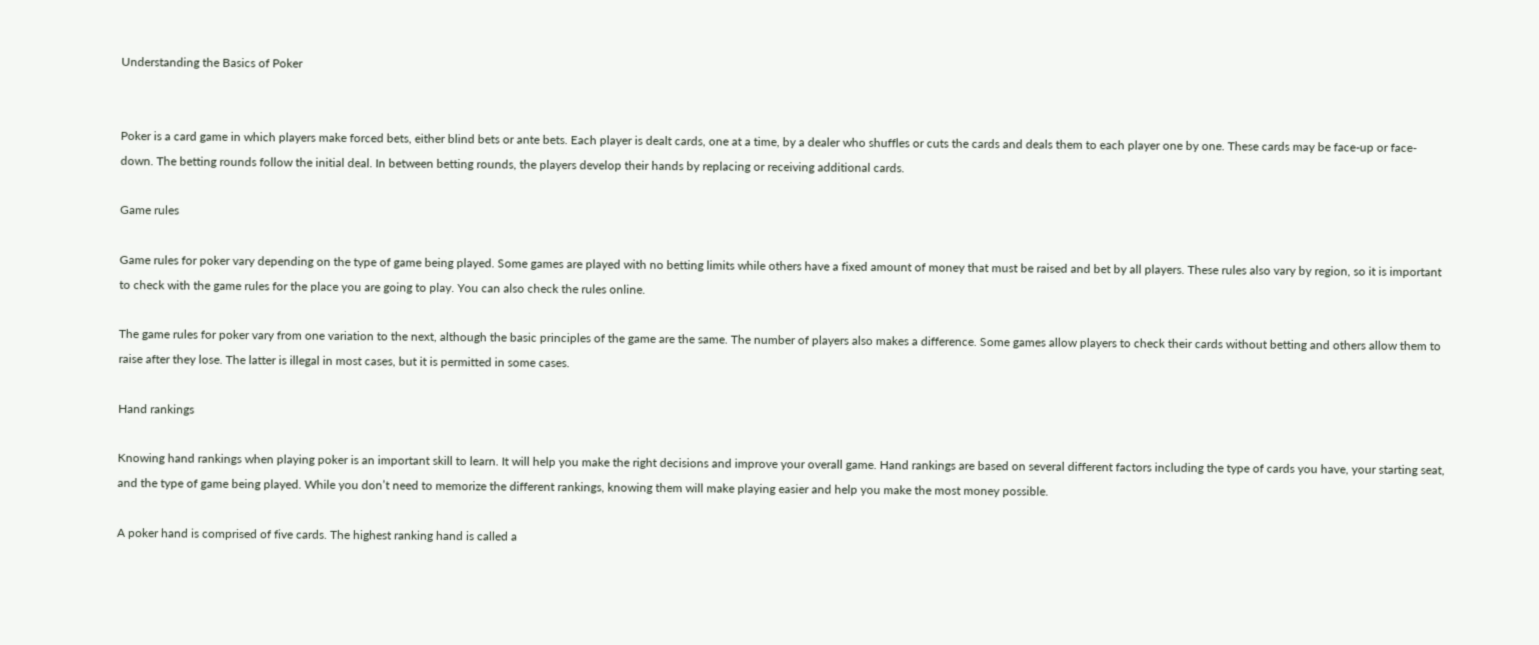Understanding the Basics of Poker


Poker is a card game in which players make forced bets, either blind bets or ante bets. Each player is dealt cards, one at a time, by a dealer who shuffles or cuts the cards and deals them to each player one by one. These cards may be face-up or face-down. The betting rounds follow the initial deal. In between betting rounds, the players develop their hands by replacing or receiving additional cards.

Game rules

Game rules for poker vary depending on the type of game being played. Some games are played with no betting limits while others have a fixed amount of money that must be raised and bet by all players. These rules also vary by region, so it is important to check with the game rules for the place you are going to play. You can also check the rules online.

The game rules for poker vary from one variation to the next, although the basic principles of the game are the same. The number of players also makes a difference. Some games allow players to check their cards without betting and others allow them to raise after they lose. The latter is illegal in most cases, but it is permitted in some cases.

Hand rankings

Knowing hand rankings when playing poker is an important skill to learn. It will help you make the right decisions and improve your overall game. Hand rankings are based on several different factors including the type of cards you have, your starting seat, and the type of game being played. While you don’t need to memorize the different rankings, knowing them will make playing easier and help you make the most money possible.

A poker hand is comprised of five cards. The highest ranking hand is called a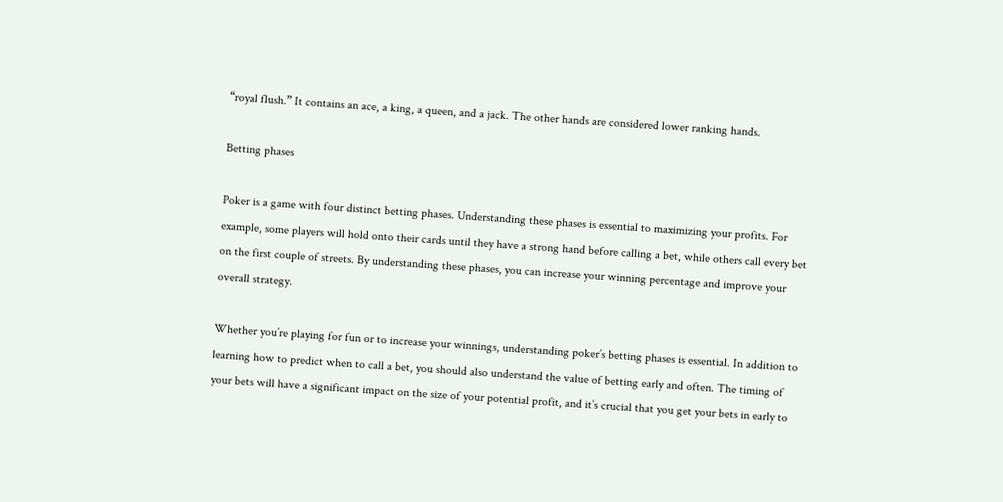“royal flush.” It contains an ace, a king, a queen, and a jack. The other hands are considered lower ranking hands.

Betting phases

Poker is a game with four distinct betting phases. Understanding these phases is essential to maximizing your profits. For example, some players will hold onto their cards until they have a strong hand before calling a bet, while others call every bet on the first couple of streets. By understanding these phases, you can increase your winning percentage and improve your overall strategy.

Whether you’re playing for fun or to increase your winnings, understanding poker’s betting phases is essential. In addition to learning how to predict when to call a bet, you should also understand the value of betting early and often. The timing of your bets will have a significant impact on the size of your potential profit, and it’s crucial that you get your bets in early to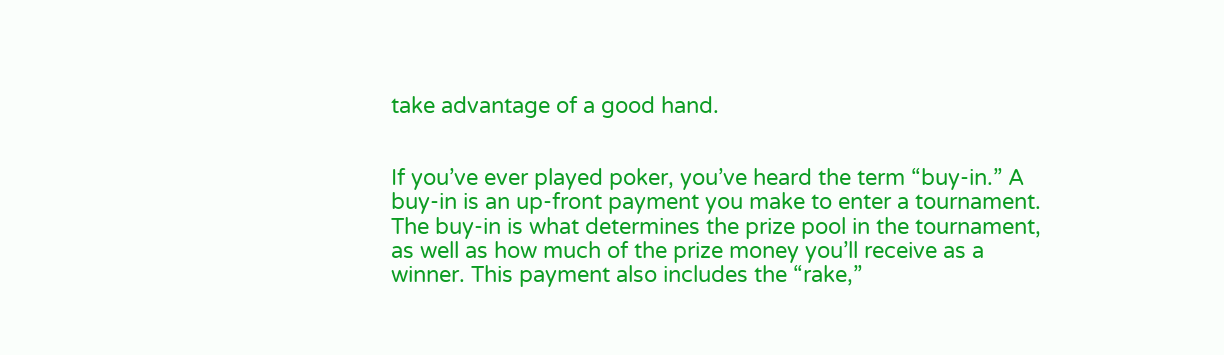take advantage of a good hand.


If you’ve ever played poker, you’ve heard the term “buy-in.” A buy-in is an up-front payment you make to enter a tournament. The buy-in is what determines the prize pool in the tournament, as well as how much of the prize money you’ll receive as a winner. This payment also includes the “rake,”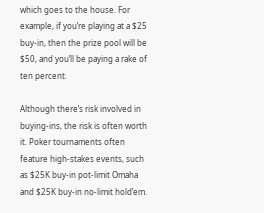which goes to the house. For example, if you’re playing at a $25 buy-in, then the prize pool will be $50, and you’ll be paying a rake of ten percent.

Although there’s risk involved in buying-ins, the risk is often worth it. Poker tournaments often feature high-stakes events, such as $25K buy-in pot-limit Omaha and $25K buy-in no-limit hold’em.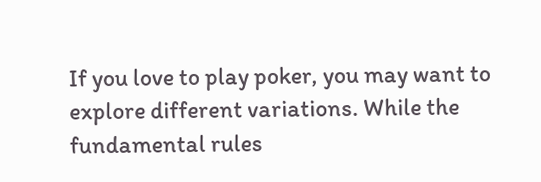If you love to play poker, you may want to explore different variations. While the fundamental rules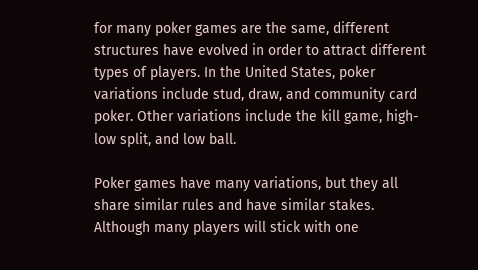for many poker games are the same, different structures have evolved in order to attract different types of players. In the United States, poker variations include stud, draw, and community card poker. Other variations include the kill game, high-low split, and low ball.

Poker games have many variations, but they all share similar rules and have similar stakes. Although many players will stick with one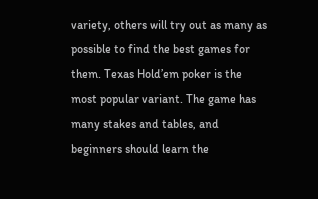variety, others will try out as many as possible to find the best games for them. Texas Hold’em poker is the most popular variant. The game has many stakes and tables, and beginners should learn the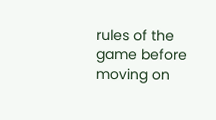rules of the game before moving on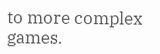to more complex games.